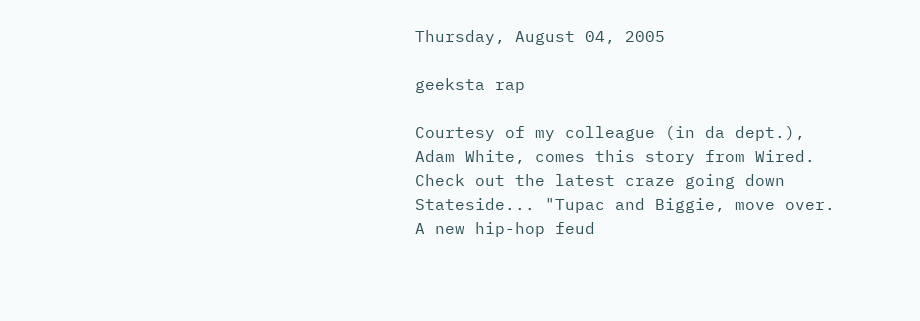Thursday, August 04, 2005

geeksta rap

Courtesy of my colleague (in da dept.), Adam White, comes this story from Wired. Check out the latest craze going down Stateside... "Tupac and Biggie, move over. A new hip-hop feud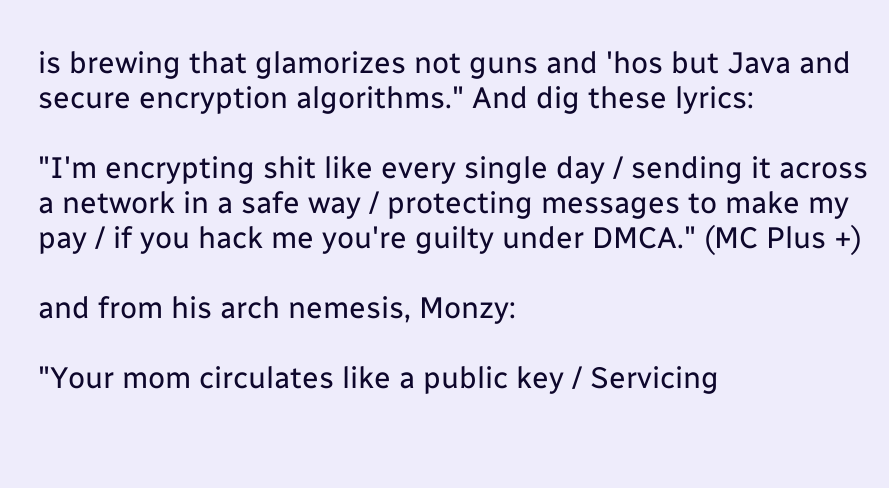is brewing that glamorizes not guns and 'hos but Java and secure encryption algorithms." And dig these lyrics:

"I'm encrypting shit like every single day / sending it across a network in a safe way / protecting messages to make my pay / if you hack me you're guilty under DMCA." (MC Plus +)

and from his arch nemesis, Monzy:

"Your mom circulates like a public key / Servicing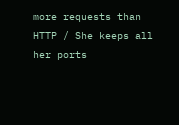more requests than HTTP / She keeps all her ports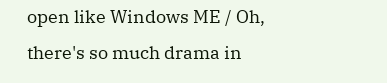open like Windows ME / Oh, there's so much drama in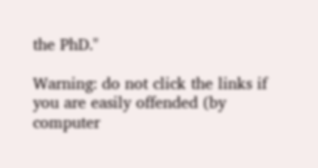the PhD."

Warning: do not click the links if you are easily offended (by computer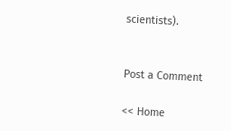scientists).


Post a Comment

<< Home